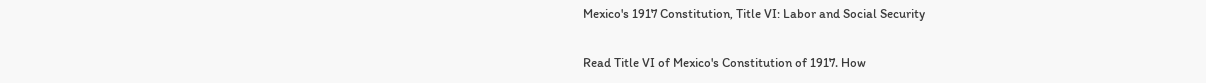Mexico's 1917 Constitution, Title VI: Labor and Social Security

Read Title VI of Mexico's Constitution of 1917. How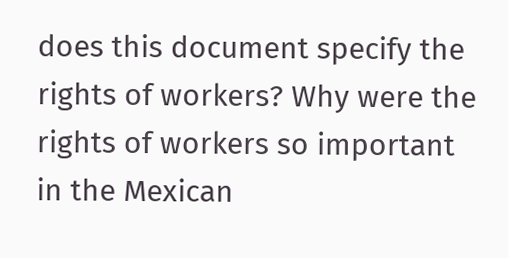does this document specify the rights of workers? Why were the rights of workers so important in the Mexican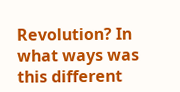Revolution? In what ways was this different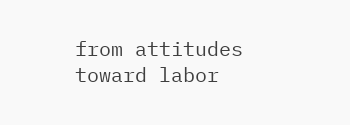from attitudes toward labor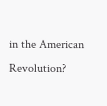in the American Revolution?